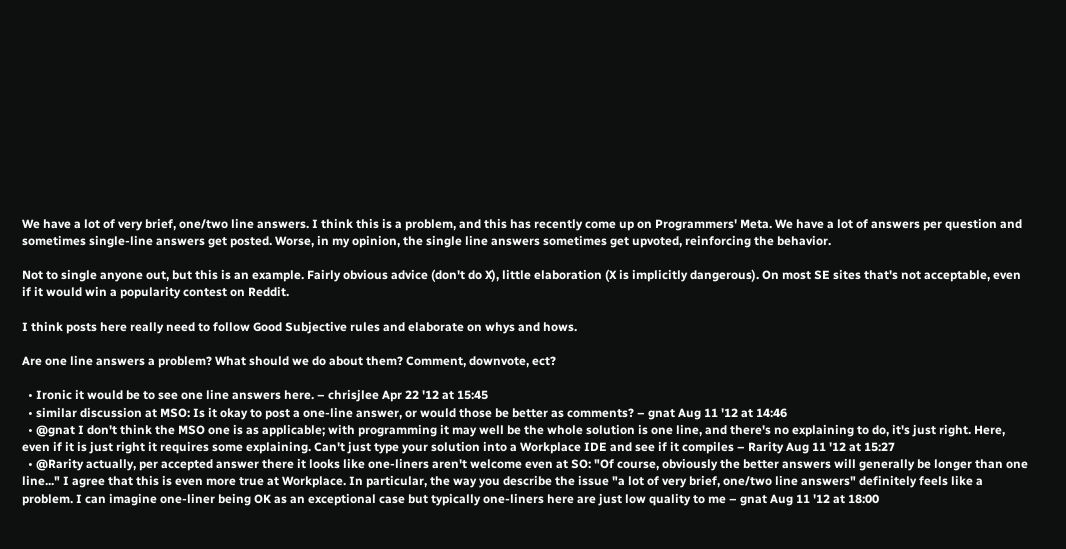We have a lot of very brief, one/two line answers. I think this is a problem, and this has recently come up on Programmers' Meta. We have a lot of answers per question and sometimes single-line answers get posted. Worse, in my opinion, the single line answers sometimes get upvoted, reinforcing the behavior.

Not to single anyone out, but this is an example. Fairly obvious advice (don't do X), little elaboration (X is implicitly dangerous). On most SE sites that's not acceptable, even if it would win a popularity contest on Reddit.

I think posts here really need to follow Good Subjective rules and elaborate on whys and hows.

Are one line answers a problem? What should we do about them? Comment, downvote, ect?

  • Ironic it would be to see one line answers here. – chrisjlee Apr 22 '12 at 15:45
  • similar discussion at MSO: Is it okay to post a one-line answer, or would those be better as comments? – gnat Aug 11 '12 at 14:46
  • @gnat I don't think the MSO one is as applicable; with programming it may well be the whole solution is one line, and there's no explaining to do, it's just right. Here, even if it is just right it requires some explaining. Can't just type your solution into a Workplace IDE and see if it compiles – Rarity Aug 11 '12 at 15:27
  • @Rarity actually, per accepted answer there it looks like one-liners aren't welcome even at SO: "Of course, obviously the better answers will generally be longer than one line..." I agree that this is even more true at Workplace. In particular, the way you describe the issue "a lot of very brief, one/two line answers" definitely feels like a problem. I can imagine one-liner being OK as an exceptional case but typically one-liners here are just low quality to me – gnat Aug 11 '12 at 18:00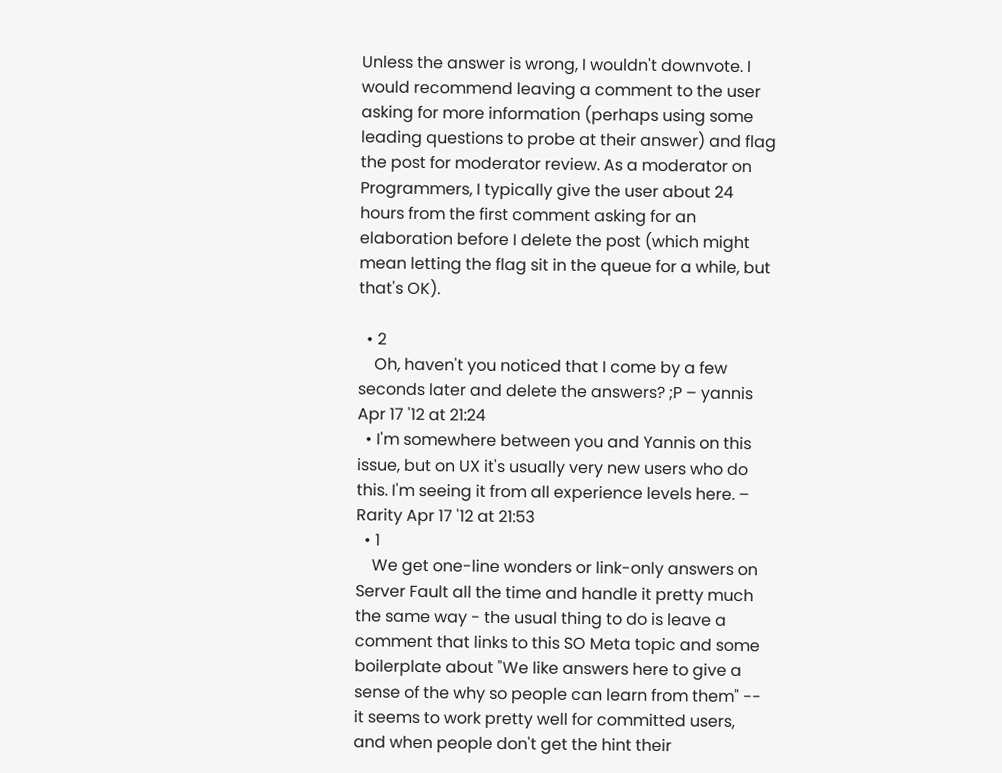Unless the answer is wrong, I wouldn't downvote. I would recommend leaving a comment to the user asking for more information (perhaps using some leading questions to probe at their answer) and flag the post for moderator review. As a moderator on Programmers, I typically give the user about 24 hours from the first comment asking for an elaboration before I delete the post (which might mean letting the flag sit in the queue for a while, but that's OK).

  • 2
    Oh, haven't you noticed that I come by a few seconds later and delete the answers? ;P – yannis Apr 17 '12 at 21:24
  • I'm somewhere between you and Yannis on this issue, but on UX it's usually very new users who do this. I'm seeing it from all experience levels here. – Rarity Apr 17 '12 at 21:53
  • 1
    We get one-line wonders or link-only answers on Server Fault all the time and handle it pretty much the same way - the usual thing to do is leave a comment that links to this SO Meta topic and some boilerplate about "We like answers here to give a sense of the why so people can learn from them" -- it seems to work pretty well for committed users, and when people don't get the hint their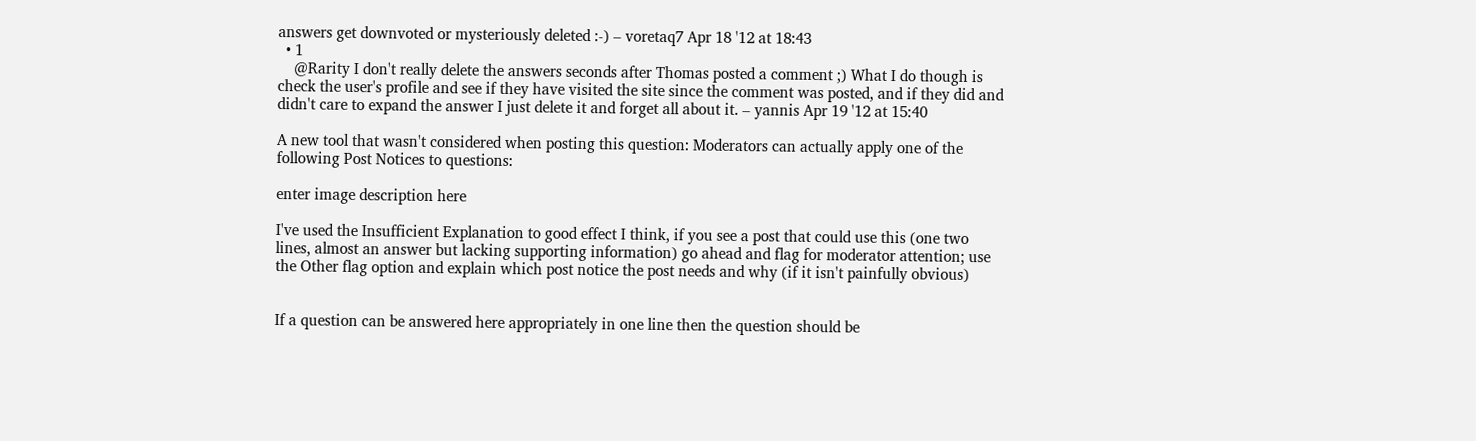answers get downvoted or mysteriously deleted :-) – voretaq7 Apr 18 '12 at 18:43
  • 1
    @Rarity I don't really delete the answers seconds after Thomas posted a comment ;) What I do though is check the user's profile and see if they have visited the site since the comment was posted, and if they did and didn't care to expand the answer I just delete it and forget all about it. – yannis Apr 19 '12 at 15:40

A new tool that wasn't considered when posting this question: Moderators can actually apply one of the following Post Notices to questions:

enter image description here

I've used the Insufficient Explanation to good effect I think, if you see a post that could use this (one two lines, almost an answer but lacking supporting information) go ahead and flag for moderator attention; use the Other flag option and explain which post notice the post needs and why (if it isn't painfully obvious)


If a question can be answered here appropriately in one line then the question should be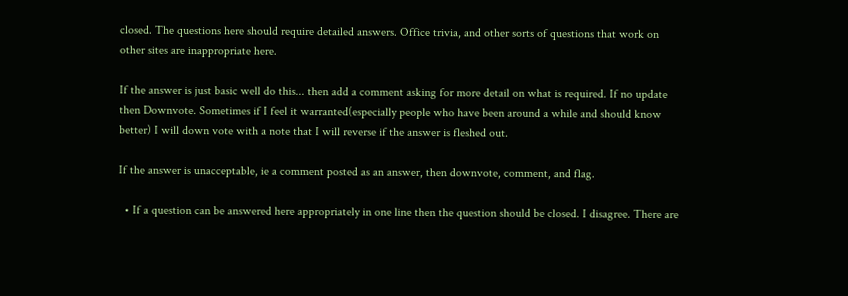closed. The questions here should require detailed answers. Office trivia, and other sorts of questions that work on other sites are inappropriate here.

If the answer is just basic well do this... then add a comment asking for more detail on what is required. If no update then Downvote. Sometimes if I feel it warranted(especially people who have been around a while and should know better) I will down vote with a note that I will reverse if the answer is fleshed out.

If the answer is unacceptable, ie a comment posted as an answer, then downvote, comment, and flag.

  • If a question can be answered here appropriately in one line then the question should be closed. I disagree. There are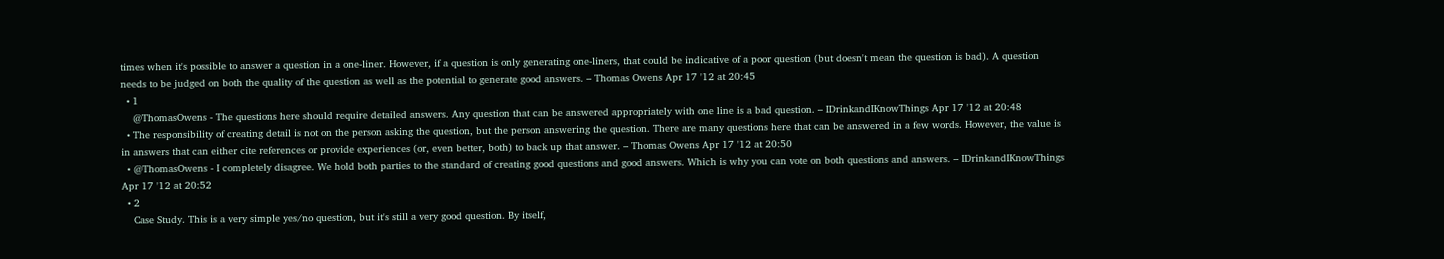times when it's possible to answer a question in a one-liner. However, if a question is only generating one-liners, that could be indicative of a poor question (but doesn't mean the question is bad). A question needs to be judged on both the quality of the question as well as the potential to generate good answers. – Thomas Owens Apr 17 '12 at 20:45
  • 1
    @ThomasOwens - The questions here should require detailed answers. Any question that can be answered appropriately with one line is a bad question. – IDrinkandIKnowThings Apr 17 '12 at 20:48
  • The responsibility of creating detail is not on the person asking the question, but the person answering the question. There are many questions here that can be answered in a few words. However, the value is in answers that can either cite references or provide experiences (or, even better, both) to back up that answer. – Thomas Owens Apr 17 '12 at 20:50
  • @ThomasOwens - I completely disagree. We hold both parties to the standard of creating good questions and good answers. Which is why you can vote on both questions and answers. – IDrinkandIKnowThings Apr 17 '12 at 20:52
  • 2
    Case Study. This is a very simple yes/no question, but it's still a very good question. By itself,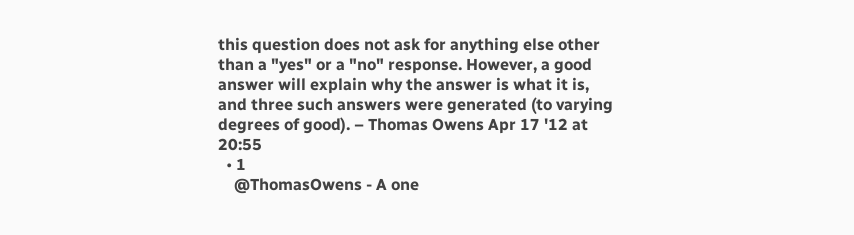this question does not ask for anything else other than a "yes" or a "no" response. However, a good answer will explain why the answer is what it is, and three such answers were generated (to varying degrees of good). – Thomas Owens Apr 17 '12 at 20:55
  • 1
    @ThomasOwens - A one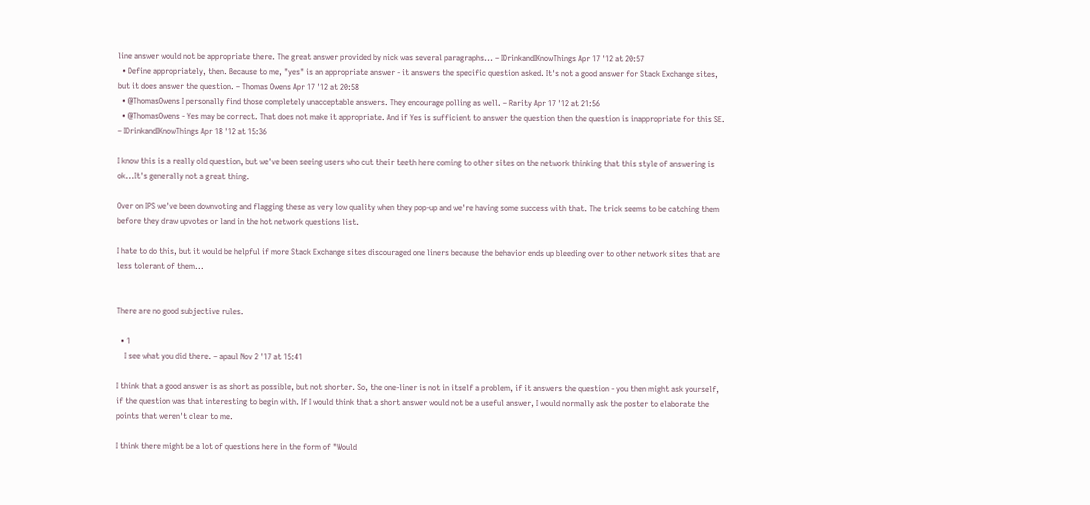line answer would not be appropriate there. The great answer provided by nick was several paragraphs... – IDrinkandIKnowThings Apr 17 '12 at 20:57
  • Define appropriately, then. Because to me, "yes" is an appropriate answer - it answers the specific question asked. It's not a good answer for Stack Exchange sites, but it does answer the question. – Thomas Owens Apr 17 '12 at 20:58
  • @ThomasOwens I personally find those completely unacceptable answers. They encourage polling as well. – Rarity Apr 17 '12 at 21:56
  • @ThomasOwens - Yes may be correct. That does not make it appropriate. And if Yes is sufficient to answer the question then the question is inappropriate for this SE. – IDrinkandIKnowThings Apr 18 '12 at 15:36

I know this is a really old question, but we've been seeing users who cut their teeth here coming to other sites on the network thinking that this style of answering is ok...It's generally not a great thing.

Over on IPS we've been downvoting and flagging these as very low quality when they pop-up and we're having some success with that. The trick seems to be catching them before they draw upvotes or land in the hot network questions list.

I hate to do this, but it would be helpful if more Stack Exchange sites discouraged one liners because the behavior ends up bleeding over to other network sites that are less tolerant of them...


There are no good subjective rules.

  • 1
    I see what you did there. – apaul Nov 2 '17 at 15:41

I think that a good answer is as short as possible, but not shorter. So, the one-liner is not in itself a problem, if it answers the question - you then might ask yourself, if the question was that interesting to begin with. If I would think that a short answer would not be a useful answer, I would normally ask the poster to elaborate the points that weren't clear to me.

I think there might be a lot of questions here in the form of "Would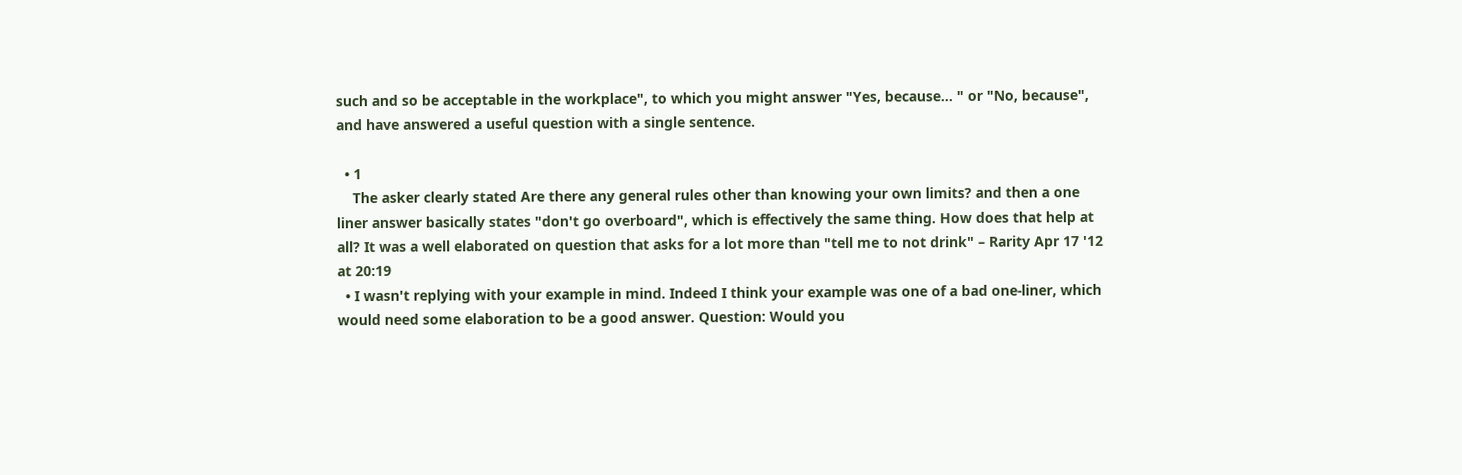such and so be acceptable in the workplace", to which you might answer "Yes, because... " or "No, because", and have answered a useful question with a single sentence.

  • 1
    The asker clearly stated Are there any general rules other than knowing your own limits? and then a one liner answer basically states "don't go overboard", which is effectively the same thing. How does that help at all? It was a well elaborated on question that asks for a lot more than "tell me to not drink" – Rarity Apr 17 '12 at 20:19
  • I wasn't replying with your example in mind. Indeed I think your example was one of a bad one-liner, which would need some elaboration to be a good answer. Question: Would you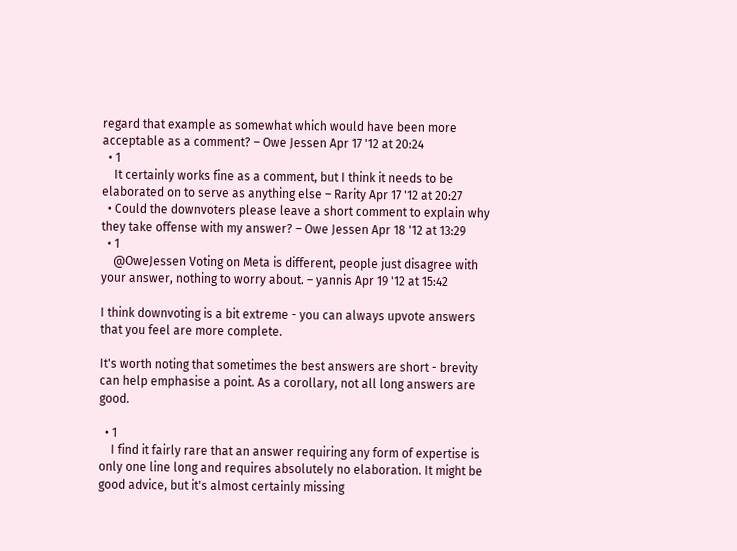regard that example as somewhat which would have been more acceptable as a comment? – Owe Jessen Apr 17 '12 at 20:24
  • 1
    It certainly works fine as a comment, but I think it needs to be elaborated on to serve as anything else – Rarity Apr 17 '12 at 20:27
  • Could the downvoters please leave a short comment to explain why they take offense with my answer? – Owe Jessen Apr 18 '12 at 13:29
  • 1
    @OweJessen Voting on Meta is different, people just disagree with your answer, nothing to worry about. – yannis Apr 19 '12 at 15:42

I think downvoting is a bit extreme - you can always upvote answers that you feel are more complete.

It's worth noting that sometimes the best answers are short - brevity can help emphasise a point. As a corollary, not all long answers are good.

  • 1
    I find it fairly rare that an answer requiring any form of expertise is only one line long and requires absolutely no elaboration. It might be good advice, but it's almost certainly missing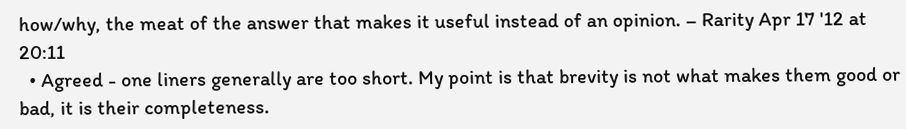how/why, the meat of the answer that makes it useful instead of an opinion. – Rarity Apr 17 '12 at 20:11
  • Agreed - one liners generally are too short. My point is that brevity is not what makes them good or bad, it is their completeness.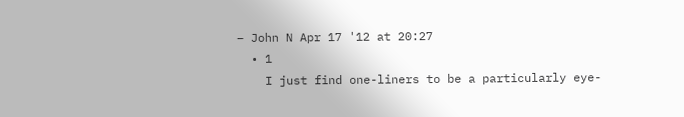– John N Apr 17 '12 at 20:27
  • 1
    I just find one-liners to be a particularly eye-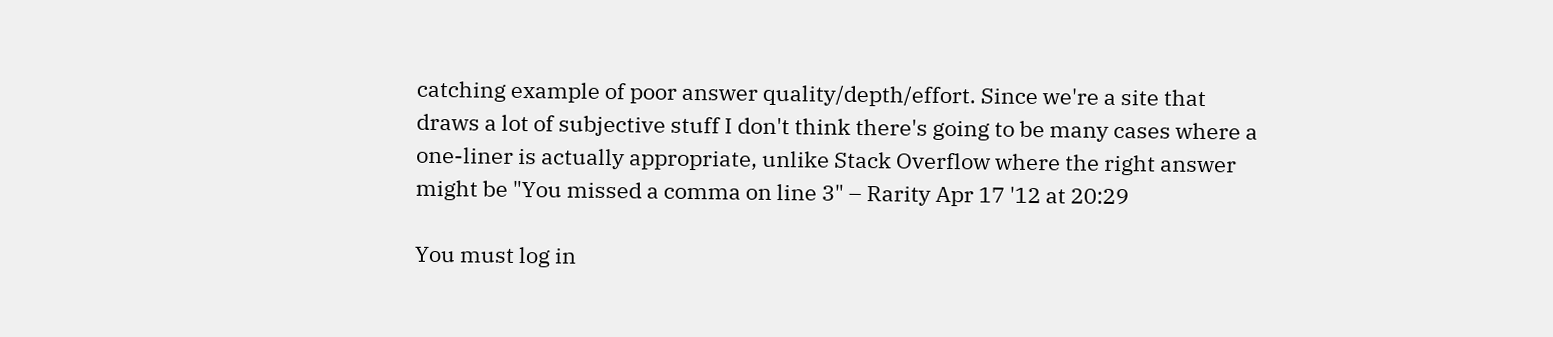catching example of poor answer quality/depth/effort. Since we're a site that draws a lot of subjective stuff I don't think there's going to be many cases where a one-liner is actually appropriate, unlike Stack Overflow where the right answer might be "You missed a comma on line 3" – Rarity Apr 17 '12 at 20:29

You must log in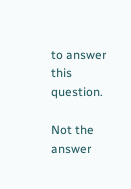to answer this question.

Not the answer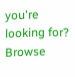you're looking for? Browse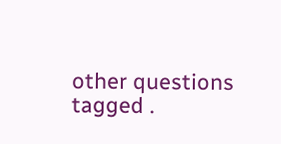other questions tagged .